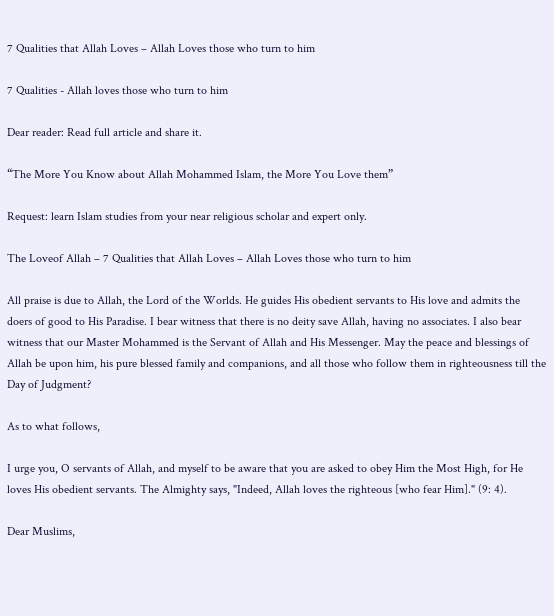7 Qualities that Allah Loves – Allah Loves those who turn to him

7 Qualities - Allah loves those who turn to him

Dear reader: Read full article and share it.

“The More You Know about Allah Mohammed Islam, the More You Love them”

Request: learn Islam studies from your near religious scholar and expert only.

The Loveof Allah – 7 Qualities that Allah Loves – Allah Loves those who turn to him

All praise is due to Allah, the Lord of the Worlds. He guides His obedient servants to His love and admits the doers of good to His Paradise. I bear witness that there is no deity save Allah, having no associates. I also bear witness that our Master Mohammed is the Servant of Allah and His Messenger. May the peace and blessings of Allah be upon him, his pure blessed family and companions, and all those who follow them in righteousness till the Day of Judgment?

As to what follows,

I urge you, O servants of Allah, and myself to be aware that you are asked to obey Him the Most High, for He loves His obedient servants. The Almighty says, "Indeed, Allah loves the righteous [who fear Him]." (9: 4).

Dear Muslims,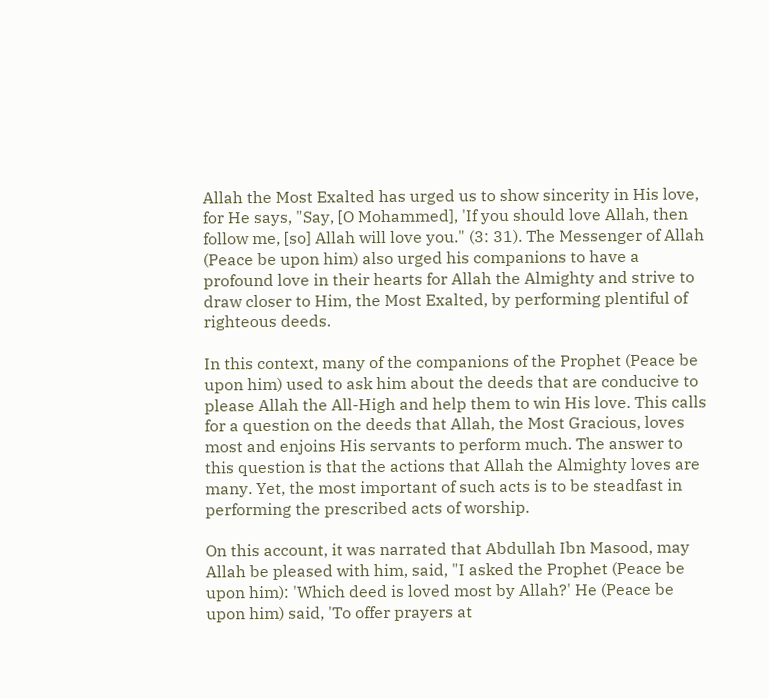Allah the Most Exalted has urged us to show sincerity in His love, for He says, "Say, [O Mohammed], 'If you should love Allah, then follow me, [so] Allah will love you." (3: 31). The Messenger of Allah (Peace be upon him) also urged his companions to have a profound love in their hearts for Allah the Almighty and strive to draw closer to Him, the Most Exalted, by performing plentiful of righteous deeds.

In this context, many of the companions of the Prophet (Peace be upon him) used to ask him about the deeds that are conducive to please Allah the All-High and help them to win His love. This calls for a question on the deeds that Allah, the Most Gracious, loves most and enjoins His servants to perform much. The answer to this question is that the actions that Allah the Almighty loves are many. Yet, the most important of such acts is to be steadfast in performing the prescribed acts of worship.

On this account, it was narrated that Abdullah Ibn Masood, may Allah be pleased with him, said, "I asked the Prophet (Peace be upon him): 'Which deed is loved most by Allah?' He (Peace be upon him) said, 'To offer prayers at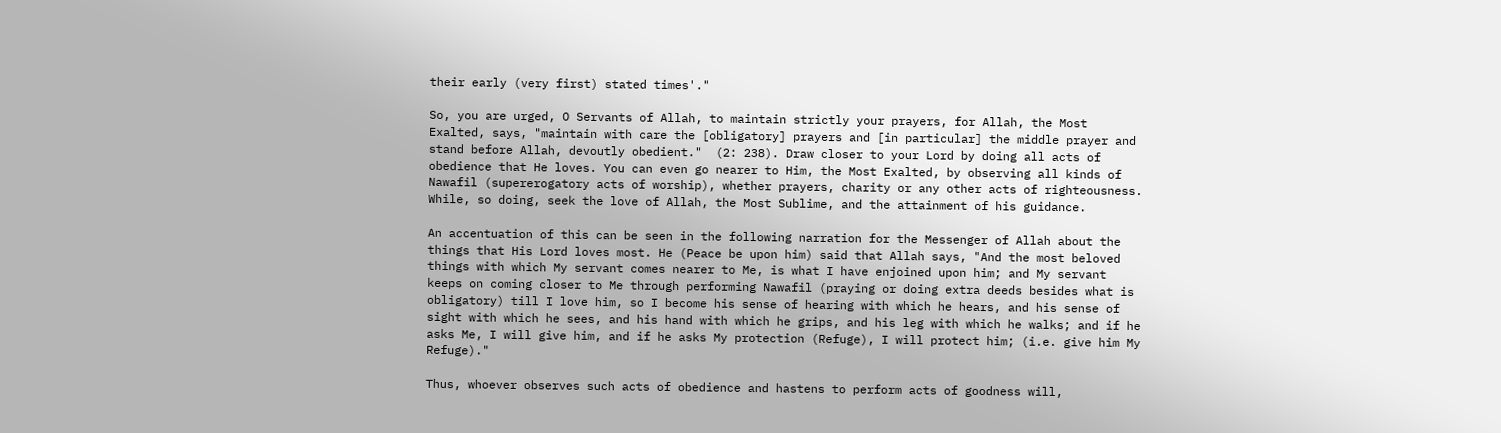their early (very first) stated times'."

So, you are urged, O Servants of Allah, to maintain strictly your prayers, for Allah, the Most Exalted, says, "maintain with care the [obligatory] prayers and [in particular] the middle prayer and stand before Allah, devoutly obedient."  (2: 238). Draw closer to your Lord by doing all acts of obedience that He loves. You can even go nearer to Him, the Most Exalted, by observing all kinds of Nawafil (supererogatory acts of worship), whether prayers, charity or any other acts of righteousness. While, so doing, seek the love of Allah, the Most Sublime, and the attainment of his guidance.

An accentuation of this can be seen in the following narration for the Messenger of Allah about the things that His Lord loves most. He (Peace be upon him) said that Allah says, "And the most beloved things with which My servant comes nearer to Me, is what I have enjoined upon him; and My servant keeps on coming closer to Me through performing Nawafil (praying or doing extra deeds besides what is obligatory) till I love him, so I become his sense of hearing with which he hears, and his sense of sight with which he sees, and his hand with which he grips, and his leg with which he walks; and if he asks Me, I will give him, and if he asks My protection (Refuge), I will protect him; (i.e. give him My Refuge)."

Thus, whoever observes such acts of obedience and hastens to perform acts of goodness will,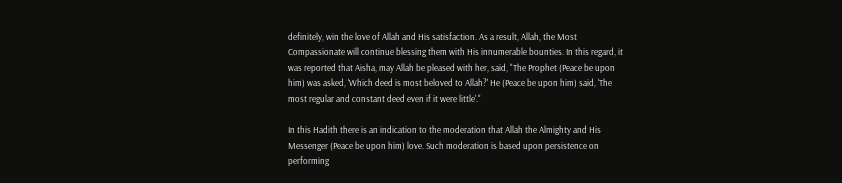definitely, win the love of Allah and His satisfaction. As a result, Allah, the Most Compassionate will continue blessing them with His innumerable bounties. In this regard, it was reported that Aisha, may Allah be pleased with her, said, "The Prophet (Peace be upon him) was asked, 'Which deed is most beloved to Allah?' He (Peace be upon him) said, 'The most regular and constant deed even if it were little'."

In this Hadith there is an indication to the moderation that Allah the Almighty and His Messenger (Peace be upon him) love. Such moderation is based upon persistence on performing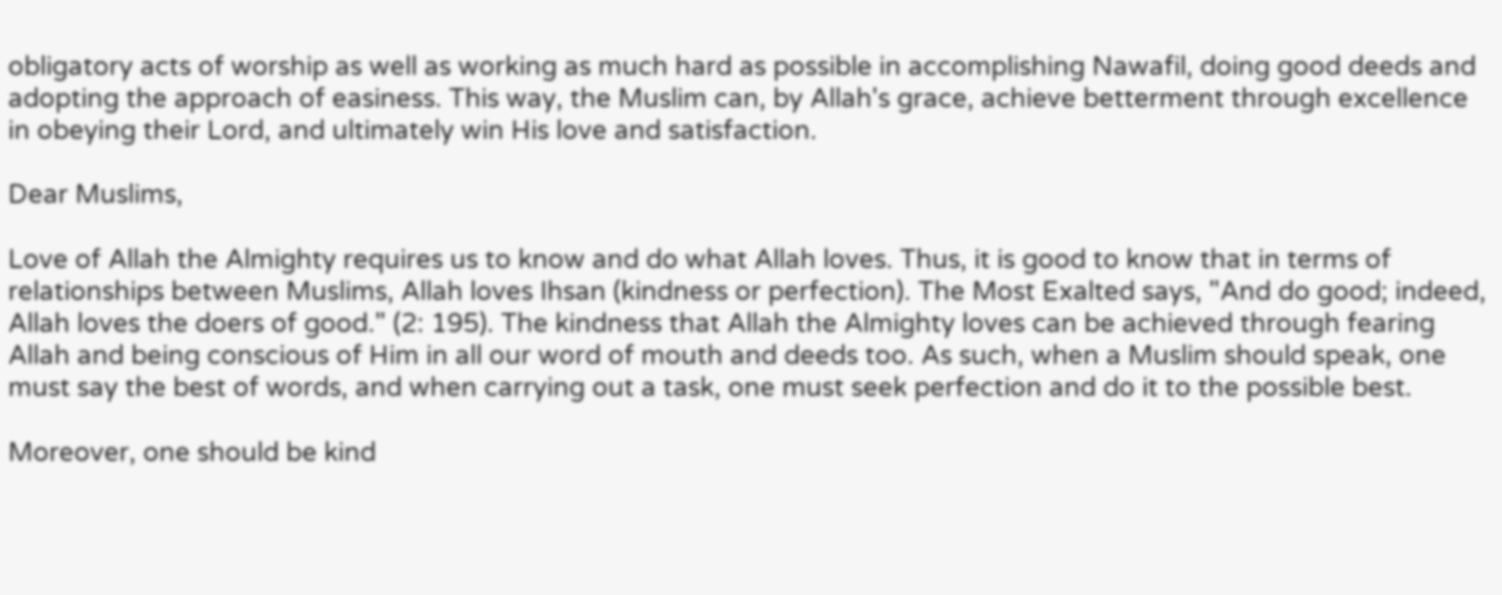obligatory acts of worship as well as working as much hard as possible in accomplishing Nawafil, doing good deeds and adopting the approach of easiness. This way, the Muslim can, by Allah's grace, achieve betterment through excellence in obeying their Lord, and ultimately win His love and satisfaction.

Dear Muslims,

Love of Allah the Almighty requires us to know and do what Allah loves. Thus, it is good to know that in terms of relationships between Muslims, Allah loves Ihsan (kindness or perfection). The Most Exalted says, "And do good; indeed, Allah loves the doers of good." (2: 195). The kindness that Allah the Almighty loves can be achieved through fearing Allah and being conscious of Him in all our word of mouth and deeds too. As such, when a Muslim should speak, one must say the best of words, and when carrying out a task, one must seek perfection and do it to the possible best.

Moreover, one should be kind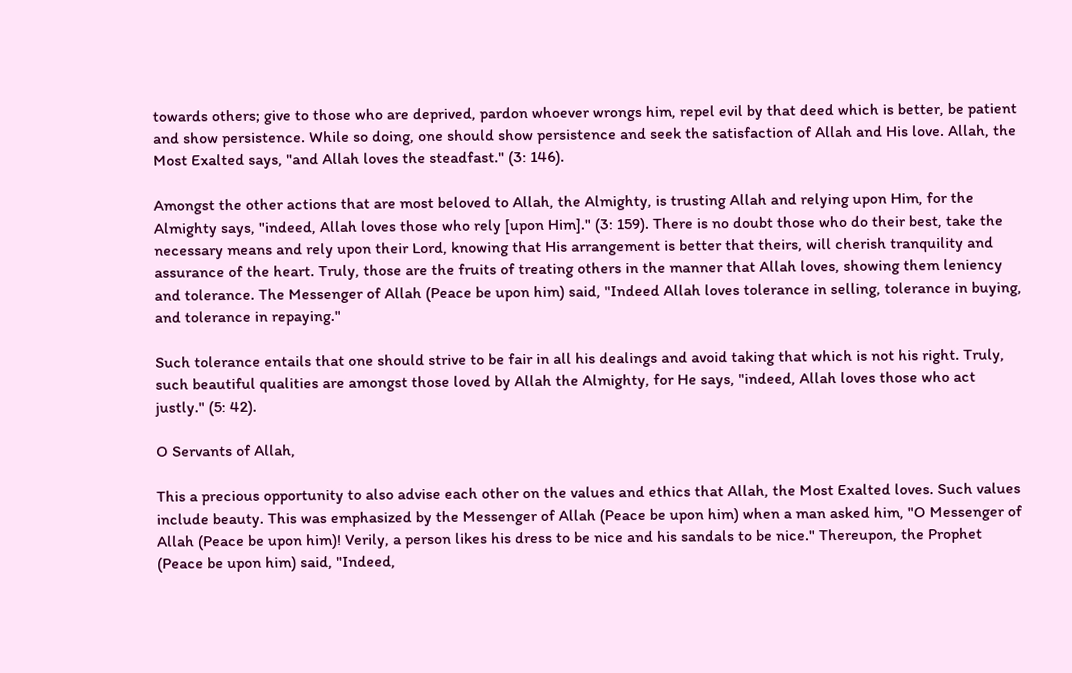towards others; give to those who are deprived, pardon whoever wrongs him, repel evil by that deed which is better, be patient and show persistence. While so doing, one should show persistence and seek the satisfaction of Allah and His love. Allah, the Most Exalted says, "and Allah loves the steadfast." (3: 146).

Amongst the other actions that are most beloved to Allah, the Almighty, is trusting Allah and relying upon Him, for the Almighty says, "indeed, Allah loves those who rely [upon Him]." (3: 159). There is no doubt those who do their best, take the necessary means and rely upon their Lord, knowing that His arrangement is better that theirs, will cherish tranquility and assurance of the heart. Truly, those are the fruits of treating others in the manner that Allah loves, showing them leniency and tolerance. The Messenger of Allah (Peace be upon him) said, "Indeed Allah loves tolerance in selling, tolerance in buying, and tolerance in repaying."

Such tolerance entails that one should strive to be fair in all his dealings and avoid taking that which is not his right. Truly, such beautiful qualities are amongst those loved by Allah the Almighty, for He says, "indeed, Allah loves those who act justly." (5: 42).

O Servants of Allah,

This a precious opportunity to also advise each other on the values and ethics that Allah, the Most Exalted loves. Such values include beauty. This was emphasized by the Messenger of Allah (Peace be upon him) when a man asked him, "O Messenger of Allah (Peace be upon him)! Verily, a person likes his dress to be nice and his sandals to be nice." Thereupon, the Prophet (Peace be upon him) said, "Indeed,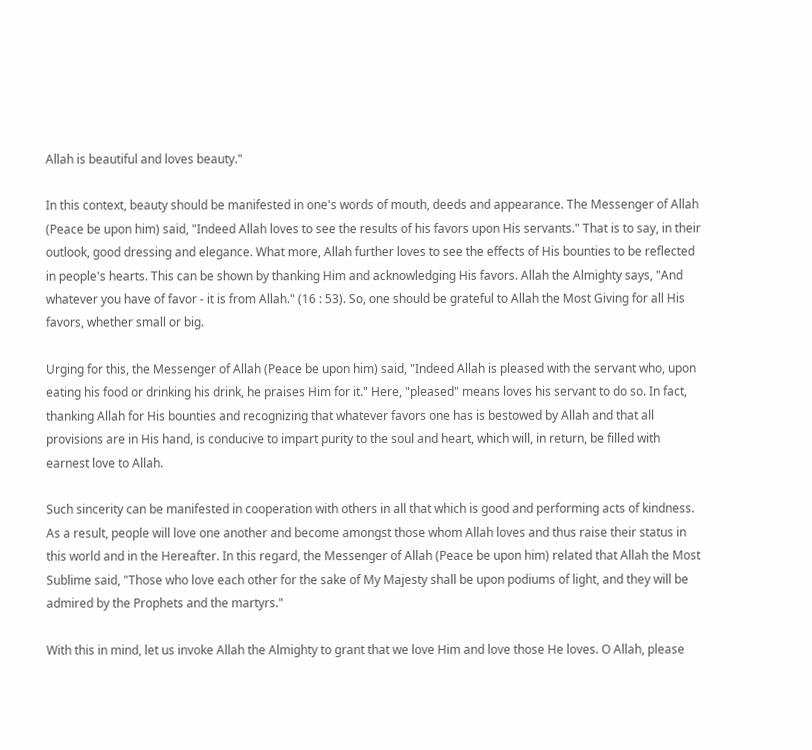Allah is beautiful and loves beauty."

In this context, beauty should be manifested in one's words of mouth, deeds and appearance. The Messenger of Allah (Peace be upon him) said, "Indeed Allah loves to see the results of his favors upon His servants." That is to say, in their outlook, good dressing and elegance. What more, Allah further loves to see the effects of His bounties to be reflected in people's hearts. This can be shown by thanking Him and acknowledging His favors. Allah the Almighty says, "And whatever you have of favor - it is from Allah." (16 : 53). So, one should be grateful to Allah the Most Giving for all His favors, whether small or big.

Urging for this, the Messenger of Allah (Peace be upon him) said, "Indeed Allah is pleased with the servant who, upon eating his food or drinking his drink, he praises Him for it." Here, "pleased" means loves his servant to do so. In fact, thanking Allah for His bounties and recognizing that whatever favors one has is bestowed by Allah and that all provisions are in His hand, is conducive to impart purity to the soul and heart, which will, in return, be filled with earnest love to Allah.

Such sincerity can be manifested in cooperation with others in all that which is good and performing acts of kindness. As a result, people will love one another and become amongst those whom Allah loves and thus raise their status in this world and in the Hereafter. In this regard, the Messenger of Allah (Peace be upon him) related that Allah the Most Sublime said, "Those who love each other for the sake of My Majesty shall be upon podiums of light, and they will be admired by the Prophets and the martyrs."

With this in mind, let us invoke Allah the Almighty to grant that we love Him and love those He loves. O Allah, please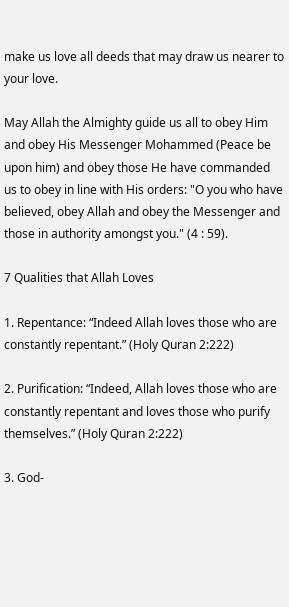make us love all deeds that may draw us nearer to your love.

May Allah the Almighty guide us all to obey Him and obey His Messenger Mohammed (Peace be upon him) and obey those He have commanded us to obey in line with His orders: "O you who have believed, obey Allah and obey the Messenger and those in authority amongst you." (4 : 59).

7 Qualities that Allah Loves

1. Repentance: “Indeed Allah loves those who are constantly repentant.” (Holy Quran 2:222)

2. Purification: “Indeed, Allah loves those who are constantly repentant and loves those who purify themselves.” (Holy Quran 2:222)

3. God-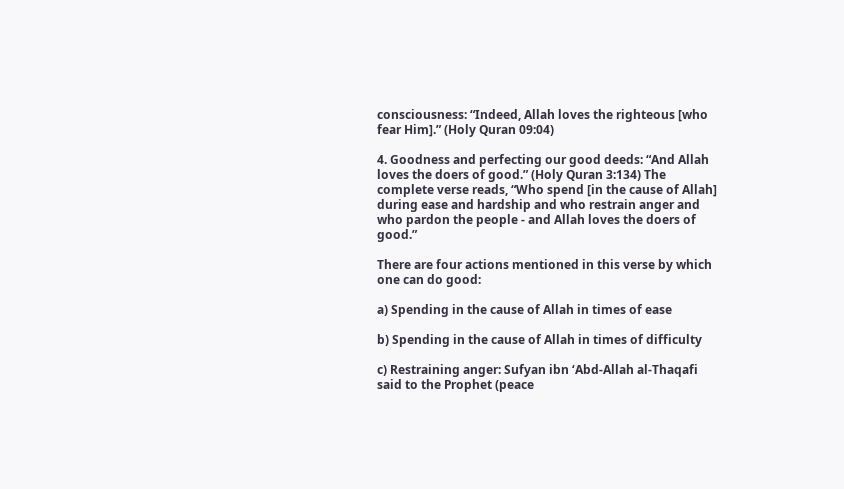consciousness: “Indeed, Allah loves the righteous [who fear Him].” (Holy Quran 09:04)

4. Goodness and perfecting our good deeds: “And Allah loves the doers of good.” (Holy Quran 3:134) The complete verse reads, “Who spend [in the cause of Allah] during ease and hardship and who restrain anger and who pardon the people - and Allah loves the doers of good.”

There are four actions mentioned in this verse by which one can do good:

a) Spending in the cause of Allah in times of ease

b) Spending in the cause of Allah in times of difficulty

c) Restraining anger: Sufyan ibn ‘Abd-Allah al-Thaqafi said to the Prophet (peace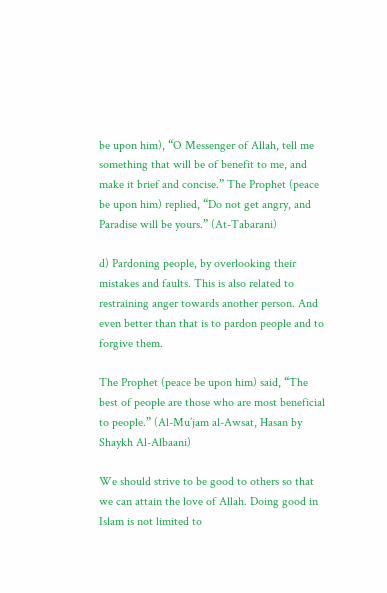be upon him), “O Messenger of Allah, tell me something that will be of benefit to me, and make it brief and concise.” The Prophet (peace be upon him) replied, “Do not get angry, and Paradise will be yours.” (At-Tabarani)

d) Pardoning people, by overlooking their mistakes and faults. This is also related to restraining anger towards another person. And even better than that is to pardon people and to forgive them.

The Prophet (peace be upon him) said, “The best of people are those who are most beneficial to people.” (Al-Mu’jam al-Awsat, Hasan by Shaykh Al-Albaani)

We should strive to be good to others so that we can attain the love of Allah. Doing good in Islam is not limited to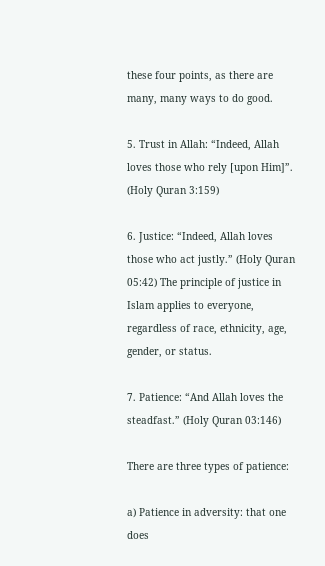these four points, as there are many, many ways to do good.

5. Trust in Allah: “Indeed, Allah loves those who rely [upon Him]”. (Holy Quran 3:159)

6. Justice: “Indeed, Allah loves those who act justly.” (Holy Quran 05:42) The principle of justice in Islam applies to everyone, regardless of race, ethnicity, age, gender, or status.

7. Patience: “And Allah loves the steadfast.” (Holy Quran 03:146)

There are three types of patience:

a) Patience in adversity: that one does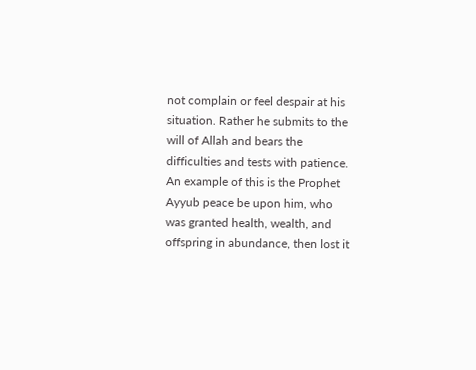not complain or feel despair at his situation. Rather he submits to the will of Allah and bears the difficulties and tests with patience. An example of this is the Prophet Ayyub peace be upon him, who was granted health, wealth, and offspring in abundance, then lost it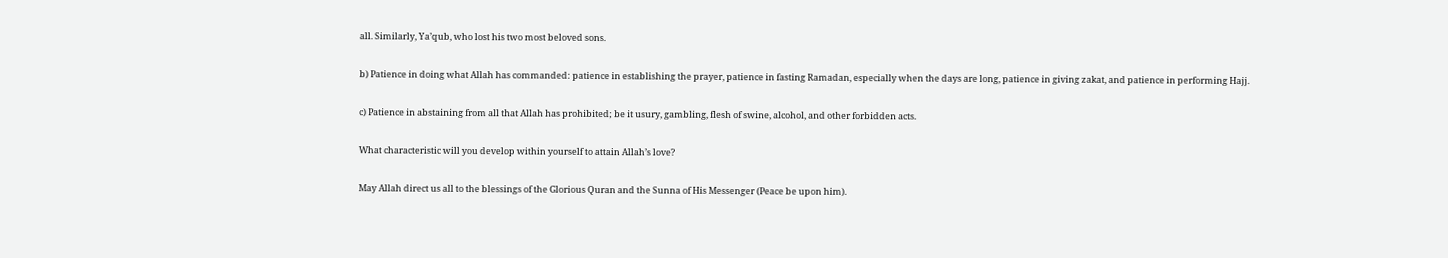all. Similarly, Ya’qub, who lost his two most beloved sons.

b) Patience in doing what Allah has commanded: patience in establishing the prayer, patience in fasting Ramadan, especially when the days are long, patience in giving zakat, and patience in performing Hajj.

c) Patience in abstaining from all that Allah has prohibited; be it usury, gambling, flesh of swine, alcohol, and other forbidden acts.

What characteristic will you develop within yourself to attain Allah’s love?

May Allah direct us all to the blessings of the Glorious Quran and the Sunna of His Messenger (Peace be upon him).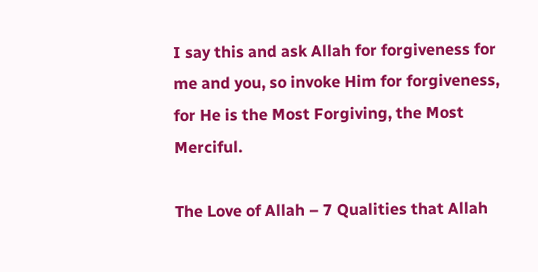I say this and ask Allah for forgiveness for me and you, so invoke Him for forgiveness, for He is the Most Forgiving, the Most Merciful.

The Love of Allah – 7 Qualities that Allah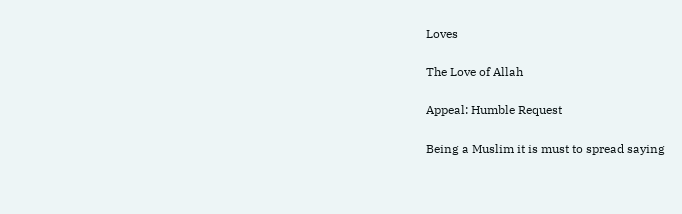Loves

The Love of Allah

Appeal: Humble Request

Being a Muslim it is must to spread saying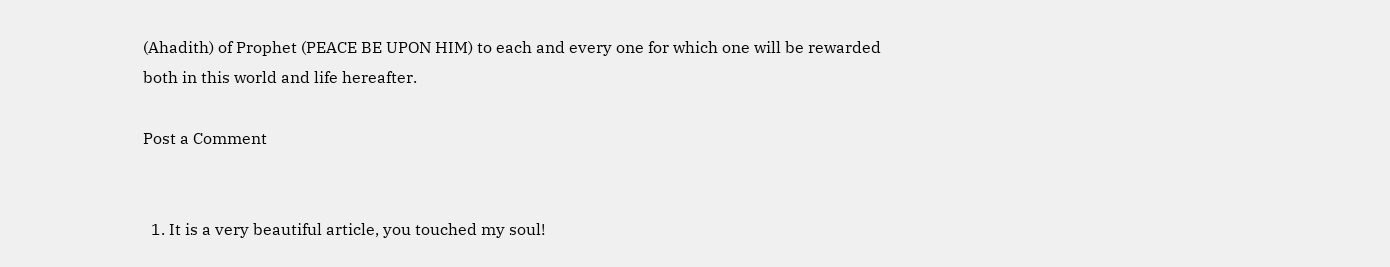(Ahadith) of Prophet (PEACE BE UPON HIM) to each and every one for which one will be rewarded both in this world and life hereafter.

Post a Comment


  1. It is a very beautiful article, you touched my soul!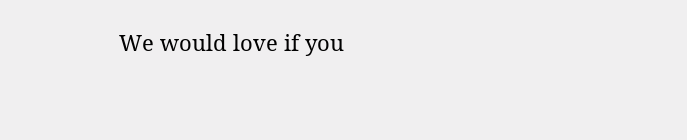We would love if you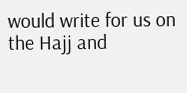would write for us on the Hajj and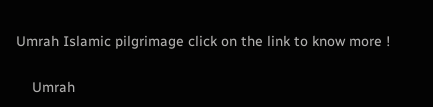Umrah Islamic pilgrimage click on the link to know more !

    Umrah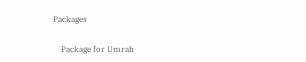Packages

    Package for Umrah